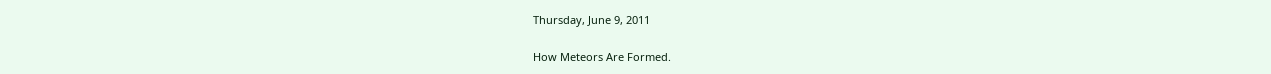Thursday, June 9, 2011

How Meteors Are Formed.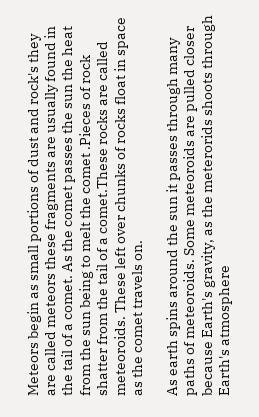Meteors begin as small portions of dust and rock's they are called meteors these fragments are usually found in the tail of a comet. As the comet passes the sun the heat from the sun being to melt the comet .Pieces of rock shatter from the tail of a comet.These rocks are called meteoroids. These left over chunks of rocks float in space as the comet travels on.

As earth spins around the sun it passes through many paths of meteoroids. Some meteoroids are pulled closer because Earth's gravity, as the meterorids shoots through Earth's atmosphere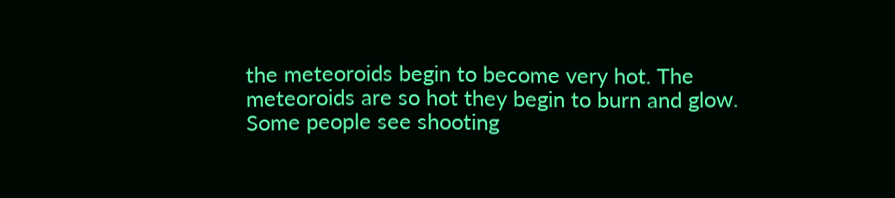the meteoroids begin to become very hot. The meteoroids are so hot they begin to burn and glow. Some people see shooting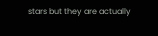stars but they are actually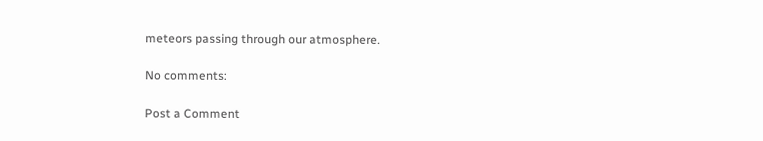meteors passing through our atmosphere.

No comments:

Post a Comment